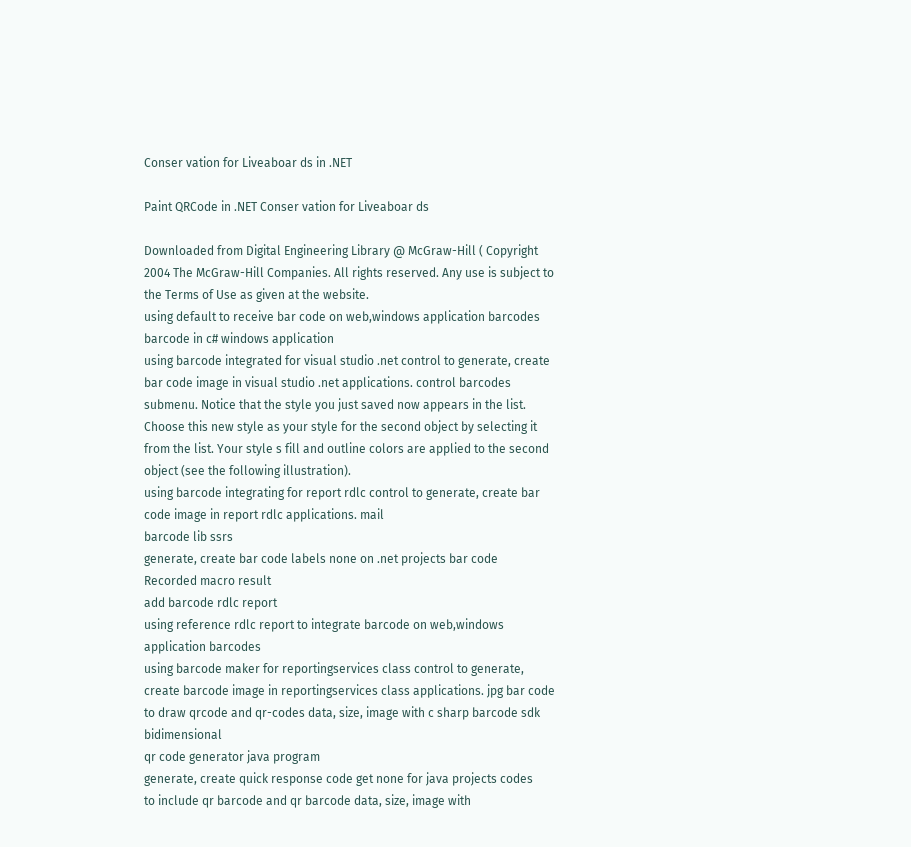Conser vation for Liveaboar ds in .NET

Paint QRCode in .NET Conser vation for Liveaboar ds

Downloaded from Digital Engineering Library @ McGraw-Hill ( Copyright 2004 The McGraw-Hill Companies. All rights reserved. Any use is subject to the Terms of Use as given at the website.
using default to receive bar code on web,windows application barcodes
barcode in c# windows application
using barcode integrated for visual studio .net control to generate, create bar code image in visual studio .net applications. control barcodes
submenu. Notice that the style you just saved now appears in the list. Choose this new style as your style for the second object by selecting it from the list. Your style s fill and outline colors are applied to the second object (see the following illustration).
using barcode integrating for report rdlc control to generate, create bar code image in report rdlc applications. mail
barcode lib ssrs
generate, create bar code labels none on .net projects bar code
Recorded macro result
add barcode rdlc report
using reference rdlc report to integrate barcode on web,windows application barcodes
using barcode maker for reportingservices class control to generate, create barcode image in reportingservices class applications. jpg bar code
to draw qrcode and qr-codes data, size, image with c sharp barcode sdk bidimensional
qr code generator java program
generate, create quick response code get none for java projects codes
to include qr barcode and qr barcode data, size, image with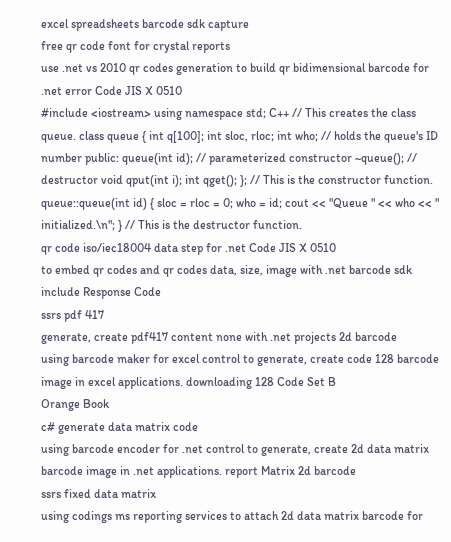excel spreadsheets barcode sdk capture
free qr code font for crystal reports
use .net vs 2010 qr codes generation to build qr bidimensional barcode for .net error Code JIS X 0510
#include <iostream> using namespace std; C++ // This creates the class queue. class queue { int q[100]; int sloc, rloc; int who; // holds the queue's ID number public: queue(int id); // parameterized constructor ~queue(); // destructor void qput(int i); int qget(); }; // This is the constructor function. queue::queue(int id) { sloc = rloc = 0; who = id; cout << "Queue " << who << " initialized.\n"; } // This is the destructor function.
qr code iso/iec18004 data step for .net Code JIS X 0510
to embed qr codes and qr codes data, size, image with .net barcode sdk include Response Code
ssrs pdf 417
generate, create pdf417 content none with .net projects 2d barcode
using barcode maker for excel control to generate, create code 128 barcode image in excel applications. downloading 128 Code Set B
Orange Book
c# generate data matrix code
using barcode encoder for .net control to generate, create 2d data matrix barcode image in .net applications. report Matrix 2d barcode
ssrs fixed data matrix
using codings ms reporting services to attach 2d data matrix barcode for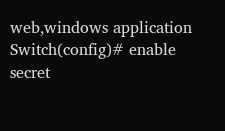web,windows application
Switch(config)# enable secret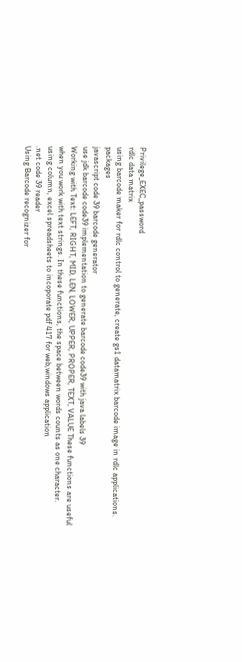Privilege_EXEC_password
rdlc data matrix
using barcode maker for rdlc control to generate, create gs1 datamatrix barcode image in rdlc applications. packages
javascript code 39 barcode generator
use jdk barcode code39 implementation to generate barcode code39 with java labels 39
Working with Text: LEFT, RIGHT, MID, LEN, LOWER, UPPER, PROPER, TEXT, VALUE These functions are useful when you work with text strings. In these functions, the space between words counts as one character.
using column, excel spreadsheets to incoporate pdf 417 for web,windows application
.net code 39 reader
Using Barcode recognizer for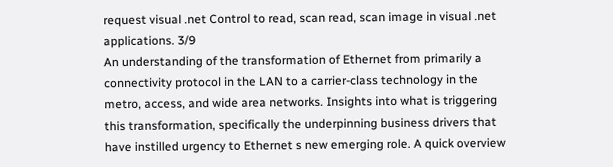request visual .net Control to read, scan read, scan image in visual .net applications. 3/9
An understanding of the transformation of Ethernet from primarily a connectivity protocol in the LAN to a carrier-class technology in the metro, access, and wide area networks. Insights into what is triggering this transformation, specifically the underpinning business drivers that have instilled urgency to Ethernet s new emerging role. A quick overview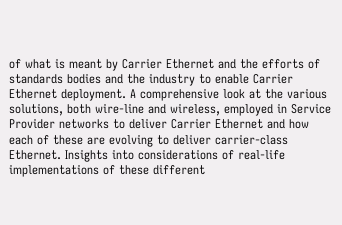of what is meant by Carrier Ethernet and the efforts of standards bodies and the industry to enable Carrier Ethernet deployment. A comprehensive look at the various solutions, both wire-line and wireless, employed in Service Provider networks to deliver Carrier Ethernet and how each of these are evolving to deliver carrier-class Ethernet. Insights into considerations of real-life implementations of these different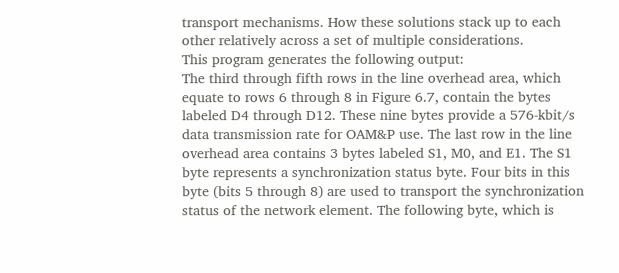transport mechanisms. How these solutions stack up to each other relatively across a set of multiple considerations.
This program generates the following output:
The third through fifth rows in the line overhead area, which equate to rows 6 through 8 in Figure 6.7, contain the bytes labeled D4 through D12. These nine bytes provide a 576-kbit/s data transmission rate for OAM&P use. The last row in the line overhead area contains 3 bytes labeled S1, M0, and E1. The S1 byte represents a synchronization status byte. Four bits in this byte (bits 5 through 8) are used to transport the synchronization status of the network element. The following byte, which is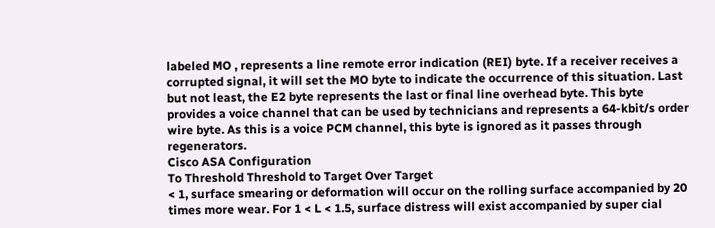labeled MO , represents a line remote error indication (REI) byte. If a receiver receives a corrupted signal, it will set the MO byte to indicate the occurrence of this situation. Last but not least, the E2 byte represents the last or final line overhead byte. This byte provides a voice channel that can be used by technicians and represents a 64-kbit/s order wire byte. As this is a voice PCM channel, this byte is ignored as it passes through regenerators.
Cisco ASA Configuration
To Threshold Threshold to Target Over Target
< 1, surface smearing or deformation will occur on the rolling surface accompanied by 20 times more wear. For 1 < L < 1.5, surface distress will exist accompanied by super cial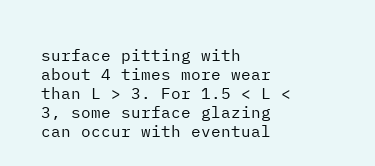surface pitting with about 4 times more wear than L > 3. For 1.5 < L < 3, some surface glazing can occur with eventual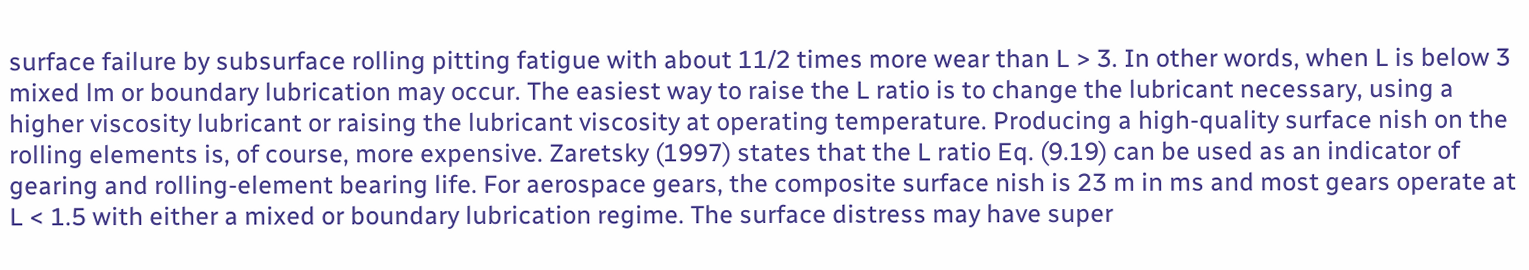surface failure by subsurface rolling pitting fatigue with about 11/2 times more wear than L > 3. In other words, when L is below 3 mixed lm or boundary lubrication may occur. The easiest way to raise the L ratio is to change the lubricant necessary, using a higher viscosity lubricant or raising the lubricant viscosity at operating temperature. Producing a high-quality surface nish on the rolling elements is, of course, more expensive. Zaretsky (1997) states that the L ratio Eq. (9.19) can be used as an indicator of gearing and rolling-element bearing life. For aerospace gears, the composite surface nish is 23 m in ms and most gears operate at L < 1.5 with either a mixed or boundary lubrication regime. The surface distress may have super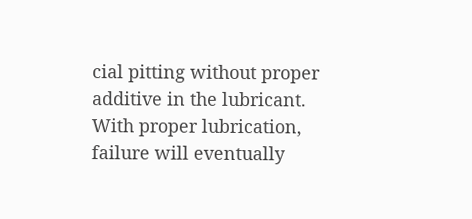cial pitting without proper additive in the lubricant. With proper lubrication, failure will eventually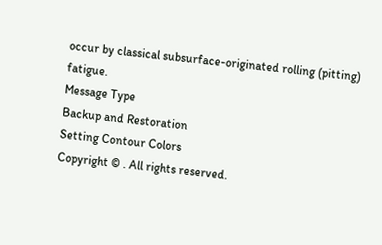occur by classical subsurface-originated rolling (pitting) fatigue.
Message Type
Backup and Restoration
Setting Contour Colors
Copyright © . All rights reserved.